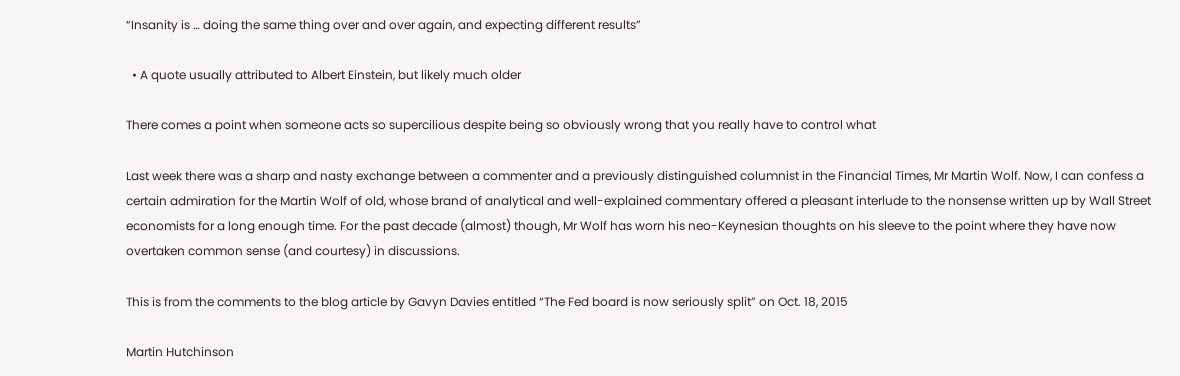“Insanity is … doing the same thing over and over again, and expecting different results”

  • A quote usually attributed to Albert Einstein, but likely much older

There comes a point when someone acts so supercilious despite being so obviously wrong that you really have to control what

Last week there was a sharp and nasty exchange between a commenter and a previously distinguished columnist in the Financial Times, Mr Martin Wolf. Now, I can confess a certain admiration for the Martin Wolf of old, whose brand of analytical and well-explained commentary offered a pleasant interlude to the nonsense written up by Wall Street economists for a long enough time. For the past decade (almost) though, Mr Wolf has worn his neo-Keynesian thoughts on his sleeve to the point where they have now overtaken common sense (and courtesy) in discussions.

This is from the comments to the blog article by Gavyn Davies entitled “The Fed board is now seriously split” on Oct. 18, 2015

Martin Hutchinson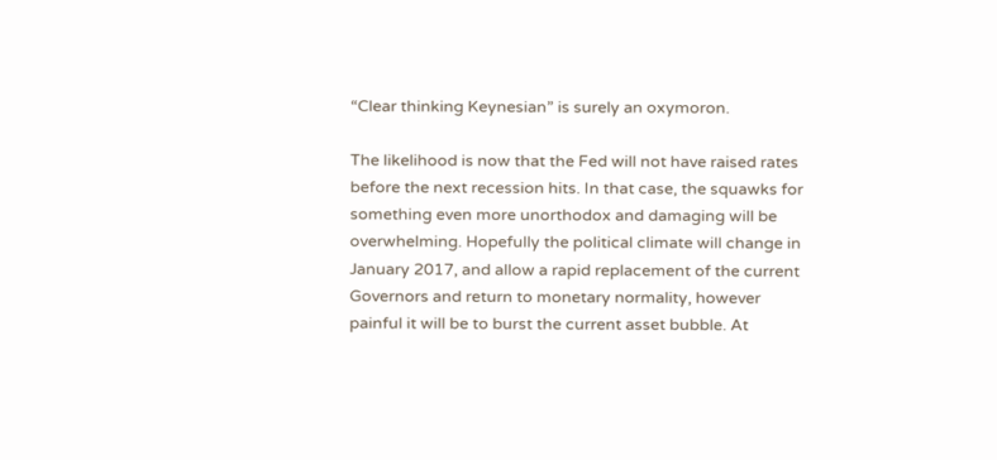“Clear thinking Keynesian” is surely an oxymoron.

The likelihood is now that the Fed will not have raised rates before the next recession hits. In that case, the squawks for something even more unorthodox and damaging will be overwhelming. Hopefully the political climate will change in January 2017, and allow a rapid replacement of the current Governors and return to monetary normality, however painful it will be to burst the current asset bubble. At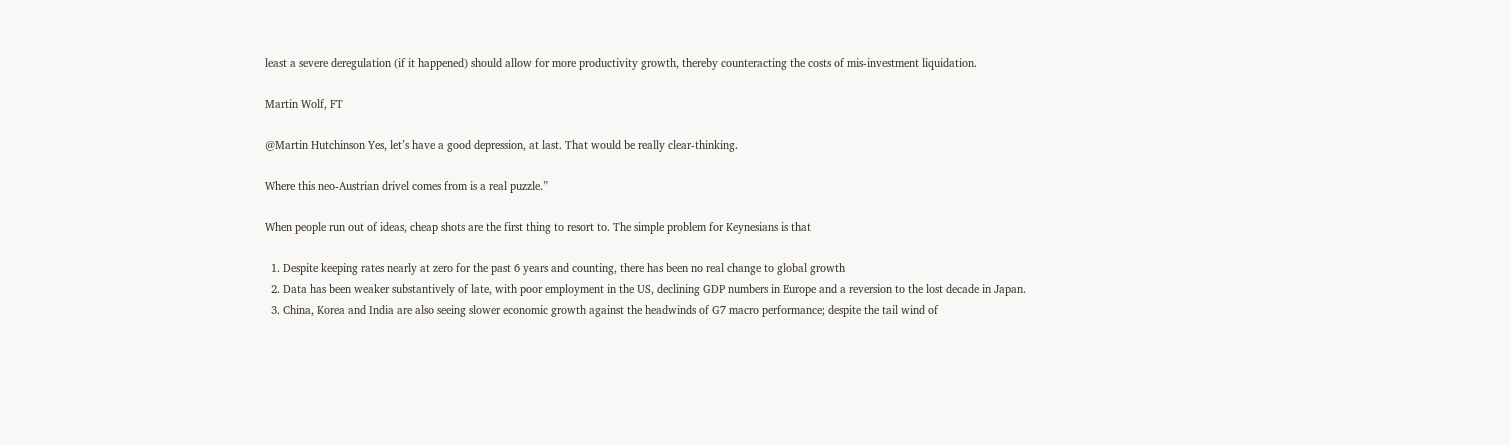least a severe deregulation (if it happened) should allow for more productivity growth, thereby counteracting the costs of mis-investment liquidation.

Martin Wolf, FT

@Martin Hutchinson Yes, let’s have a good depression, at last. That would be really clear-thinking.

Where this neo-Austrian drivel comes from is a real puzzle.”

When people run out of ideas, cheap shots are the first thing to resort to. The simple problem for Keynesians is that

  1. Despite keeping rates nearly at zero for the past 6 years and counting, there has been no real change to global growth
  2. Data has been weaker substantively of late, with poor employment in the US, declining GDP numbers in Europe and a reversion to the lost decade in Japan.
  3. China, Korea and India are also seeing slower economic growth against the headwinds of G7 macro performance; despite the tail wind of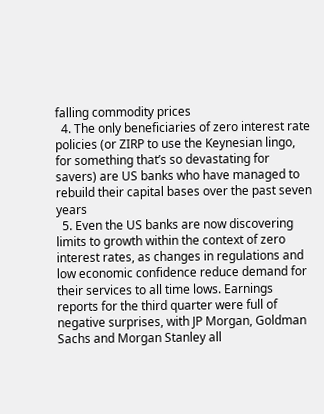falling commodity prices
  4. The only beneficiaries of zero interest rate policies (or ZIRP to use the Keynesian lingo, for something that’s so devastating for savers) are US banks who have managed to rebuild their capital bases over the past seven years
  5. Even the US banks are now discovering limits to growth within the context of zero interest rates, as changes in regulations and low economic confidence reduce demand for their services to all time lows. Earnings reports for the third quarter were full of negative surprises, with JP Morgan, Goldman Sachs and Morgan Stanley all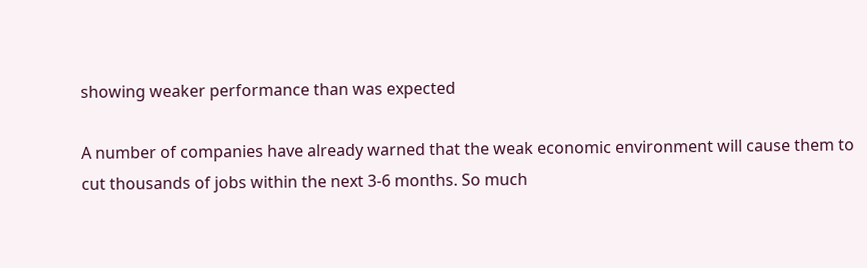showing weaker performance than was expected

A number of companies have already warned that the weak economic environment will cause them to cut thousands of jobs within the next 3-6 months. So much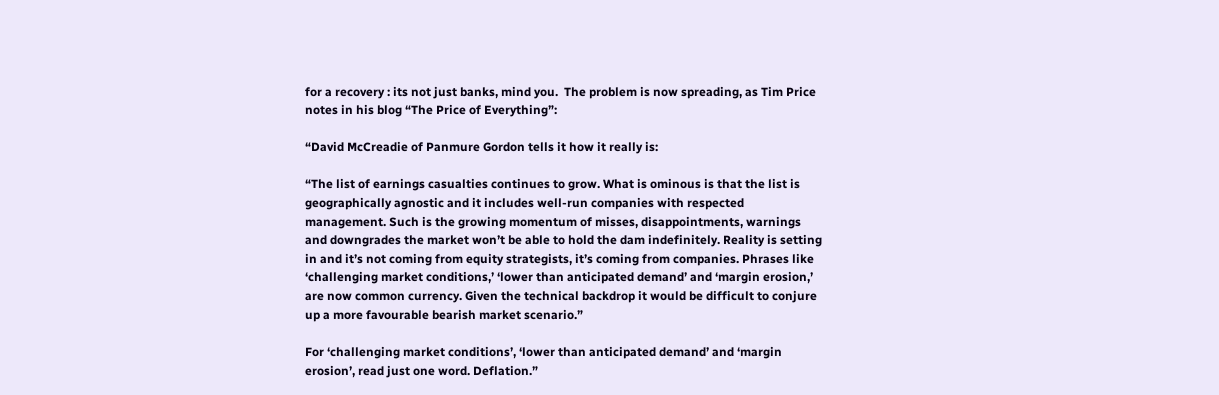for a recovery : its not just banks, mind you.  The problem is now spreading, as Tim Price notes in his blog “The Price of Everything”:

“David McCreadie of Panmure Gordon tells it how it really is:

“The list of earnings casualties continues to grow. What is ominous is that the list is geographically agnostic and it includes well-run companies with respected management. Such is the growing momentum of misses, disappointments, warnings and downgrades the market won’t be able to hold the dam indefinitely. Reality is setting in and it’s not coming from equity strategists, it’s coming from companies. Phrases like ‘challenging market conditions,’ ‘lower than anticipated demand’ and ‘margin erosion,’ are now common currency. Given the technical backdrop it would be difficult to conjure up a more favourable bearish market scenario.”

For ‘challenging market conditions’, ‘lower than anticipated demand’ and ‘margin erosion’, read just one word. Deflation.”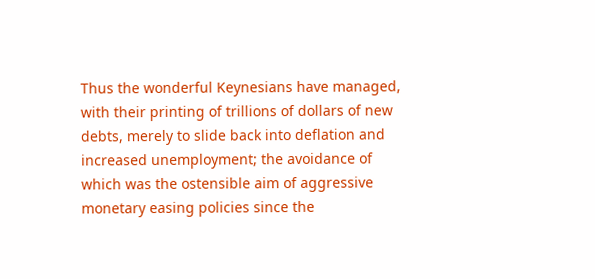Thus the wonderful Keynesians have managed, with their printing of trillions of dollars of new debts, merely to slide back into deflation and increased unemployment; the avoidance of which was the ostensible aim of aggressive monetary easing policies since the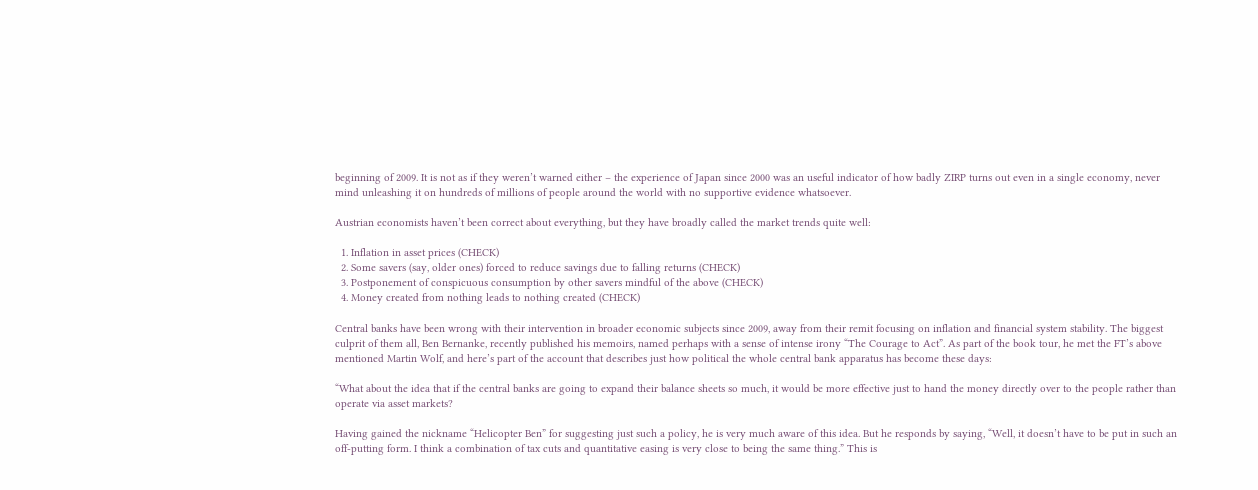beginning of 2009. It is not as if they weren’t warned either – the experience of Japan since 2000 was an useful indicator of how badly ZIRP turns out even in a single economy, never mind unleashing it on hundreds of millions of people around the world with no supportive evidence whatsoever.

Austrian economists haven’t been correct about everything, but they have broadly called the market trends quite well:

  1. Inflation in asset prices (CHECK)
  2. Some savers (say, older ones) forced to reduce savings due to falling returns (CHECK)
  3. Postponement of conspicuous consumption by other savers mindful of the above (CHECK)
  4. Money created from nothing leads to nothing created (CHECK)

Central banks have been wrong with their intervention in broader economic subjects since 2009, away from their remit focusing on inflation and financial system stability. The biggest culprit of them all, Ben Bernanke, recently published his memoirs, named perhaps with a sense of intense irony “The Courage to Act”. As part of the book tour, he met the FT’s above mentioned Martin Wolf, and here’s part of the account that describes just how political the whole central bank apparatus has become these days:

“What about the idea that if the central banks are going to expand their balance sheets so much, it would be more effective just to hand the money directly over to the people rather than operate via asset markets?

Having gained the nickname “Helicopter Ben” for suggesting just such a policy, he is very much aware of this idea. But he responds by saying, “Well, it doesn’t have to be put in such an off-putting form. I think a combination of tax cuts and quantitative easing is very close to being the same thing.” This is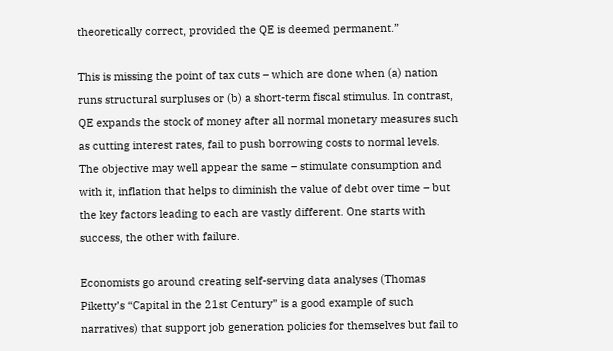theoretically correct, provided the QE is deemed permanent.”

This is missing the point of tax cuts – which are done when (a) nation runs structural surpluses or (b) a short-term fiscal stimulus. In contrast, QE expands the stock of money after all normal monetary measures such as cutting interest rates, fail to push borrowing costs to normal levels. The objective may well appear the same – stimulate consumption and with it, inflation that helps to diminish the value of debt over time – but the key factors leading to each are vastly different. One starts with success, the other with failure.

Economists go around creating self-serving data analyses (Thomas Piketty’s “Capital in the 21st Century” is a good example of such narratives) that support job generation policies for themselves but fail to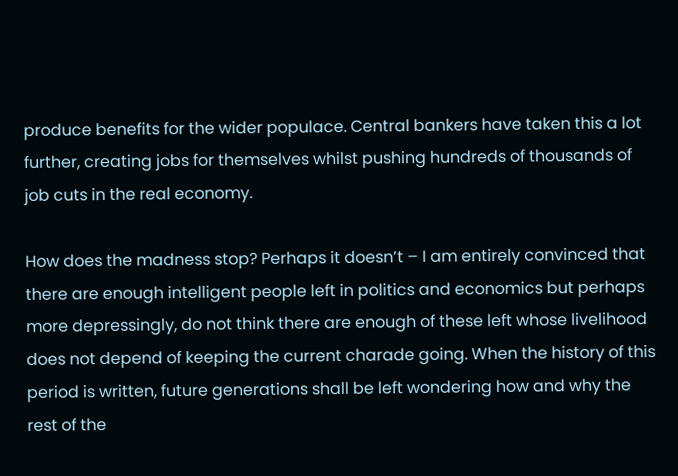produce benefits for the wider populace. Central bankers have taken this a lot further, creating jobs for themselves whilst pushing hundreds of thousands of job cuts in the real economy.

How does the madness stop? Perhaps it doesn’t – I am entirely convinced that there are enough intelligent people left in politics and economics but perhaps more depressingly, do not think there are enough of these left whose livelihood does not depend of keeping the current charade going. When the history of this period is written, future generations shall be left wondering how and why the rest of the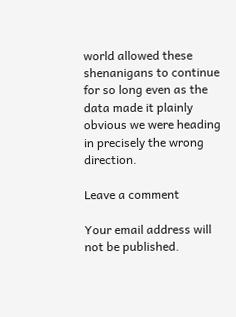world allowed these shenanigans to continue for so long even as the data made it plainly obvious we were heading in precisely the wrong direction.

Leave a comment

Your email address will not be published.